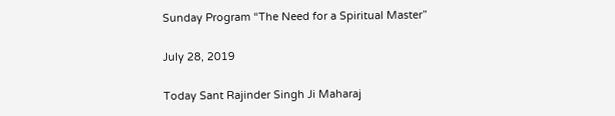Sunday Program “The Need for a Spiritual Master”

July 28, 2019

Today Sant Rajinder Singh Ji Maharaj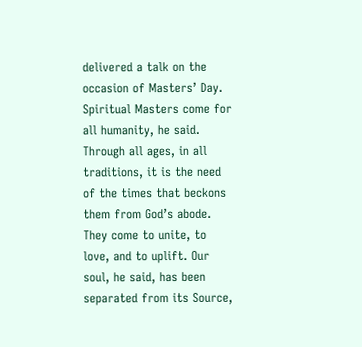delivered a talk on the occasion of Masters’ Day. Spiritual Masters come for all humanity, he said. Through all ages, in all traditions, it is the need of the times that beckons them from God’s abode. They come to unite, to love, and to uplift. Our soul, he said, has been separated from its Source,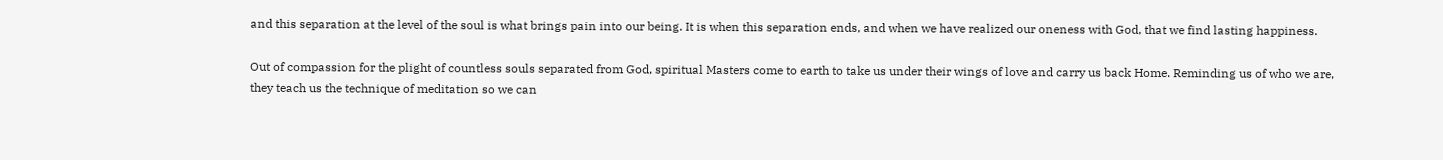and this separation at the level of the soul is what brings pain into our being. It is when this separation ends, and when we have realized our oneness with God, that we find lasting happiness.

Out of compassion for the plight of countless souls separated from God, spiritual Masters come to earth to take us under their wings of love and carry us back Home. Reminding us of who we are, they teach us the technique of meditation so we can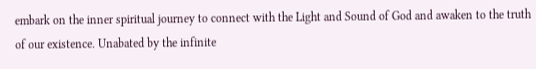embark on the inner spiritual journey to connect with the Light and Sound of God and awaken to the truth of our existence. Unabated by the infinite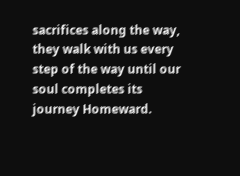sacrifices along the way, they walk with us every step of the way until our soul completes its journey Homeward.